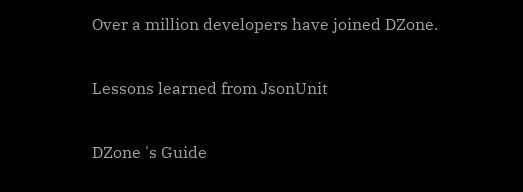Over a million developers have joined DZone.

Lessons learned from JsonUnit

DZone 's Guide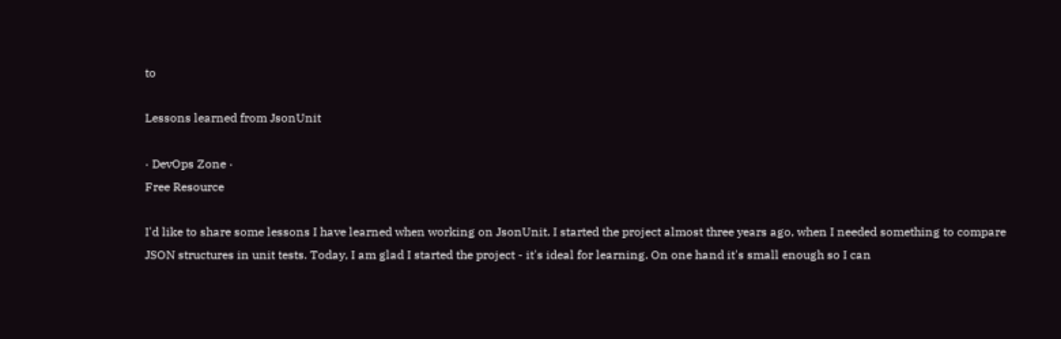to

Lessons learned from JsonUnit

· DevOps Zone ·
Free Resource

I'd like to share some lessons I have learned when working on JsonUnit. I started the project almost three years ago, when I needed something to compare JSON structures in unit tests. Today, I am glad I started the project - it's ideal for learning. On one hand it's small enough so I can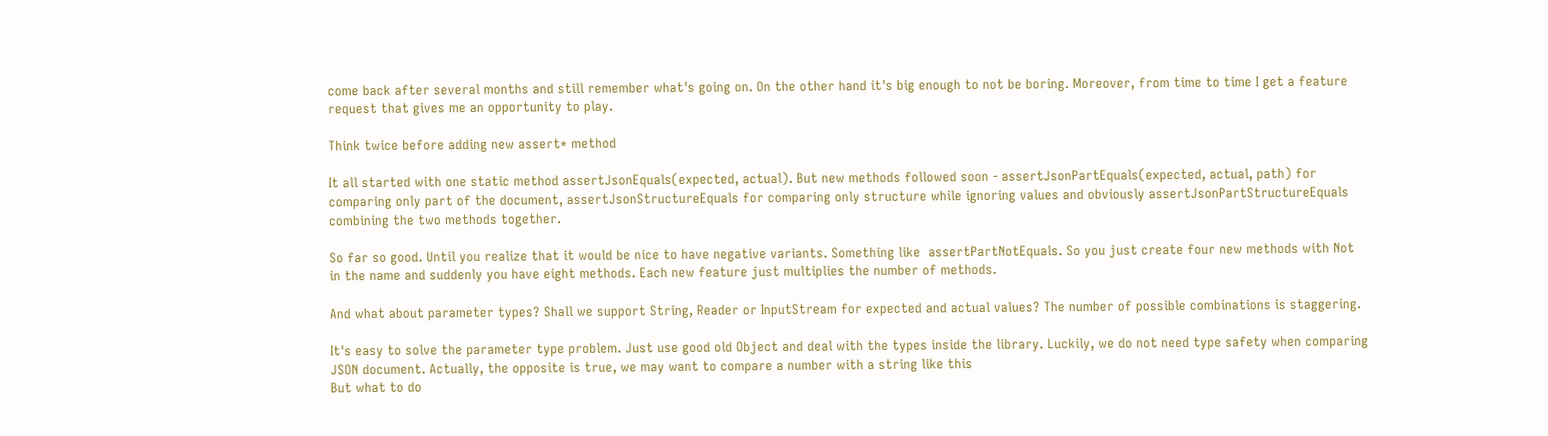come back after several months and still remember what's going on. On the other hand it's big enough to not be boring. Moreover, from time to time I get a feature request that gives me an opportunity to play.

Think twice before adding new assert* method

It all started with one static method assertJsonEquals(expected, actual). But new methods followed soon - assertJsonPartEquals(expected, actual, path) for comparing only part of the document, assertJsonStructureEquals for comparing only structure while ignoring values and obviously assertJsonPartStructureEquals combining the two methods together.

So far so good. Until you realize that it would be nice to have negative variants. Something like  assertPartNotEquals. So you just create four new methods with Not in the name and suddenly you have eight methods. Each new feature just multiplies the number of methods.

And what about parameter types? Shall we support String, Reader or InputStream for expected and actual values? The number of possible combinations is staggering.

It's easy to solve the parameter type problem. Just use good old Object and deal with the types inside the library. Luckily, we do not need type safety when comparing JSON document. Actually, the opposite is true, we may want to compare a number with a string like this
But what to do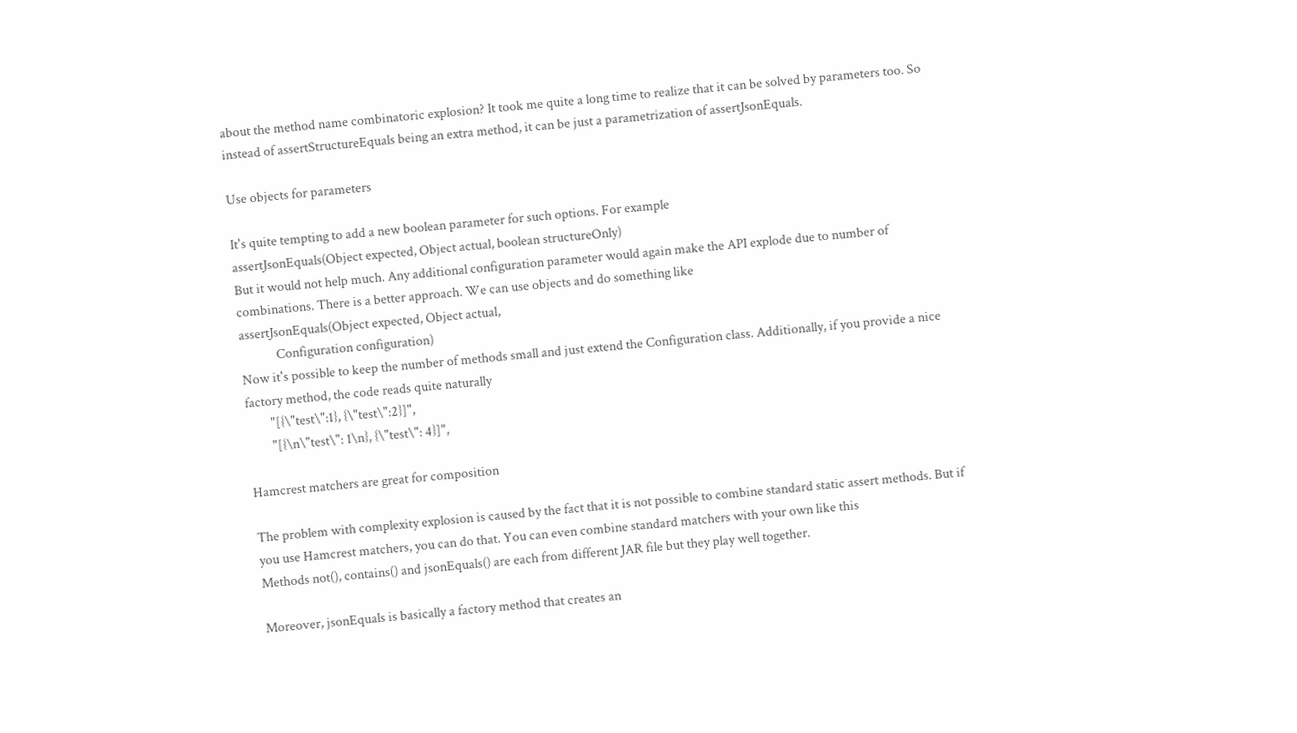about the method name combinatoric explosion? It took me quite a long time to realize that it can be solved by parameters too. So instead of assertStructureEquals being an extra method, it can be just a parametrization of assertJsonEquals.

Use objects for parameters

It's quite tempting to add a new boolean parameter for such options. For example
assertJsonEquals(Object expected, Object actual, boolean structureOnly)
But it would not help much. Any additional configuration parameter would again make the API explode due to number of combinations. There is a better approach. We can use objects and do something like
assertJsonEquals(Object expected, Object actual,
            Configuration configuration)
Now it's possible to keep the number of methods small and just extend the Configuration class. Additionally, if you provide a nice factory method, the code reads quite naturally
        "[{\"test\":1}, {\"test\":2}]",
        "[{\n\"test\": 1\n}, {\"test\": 4}]",

Hamcrest matchers are great for composition

The problem with complexity explosion is caused by the fact that it is not possible to combine standard static assert methods. But if you use Hamcrest matchers, you can do that. You can even combine standard matchers with your own like this
Methods not(), contains() and jsonEquals() are each from different JAR file but they play well together.

Moreover, jsonEquals is basically a factory method that creates an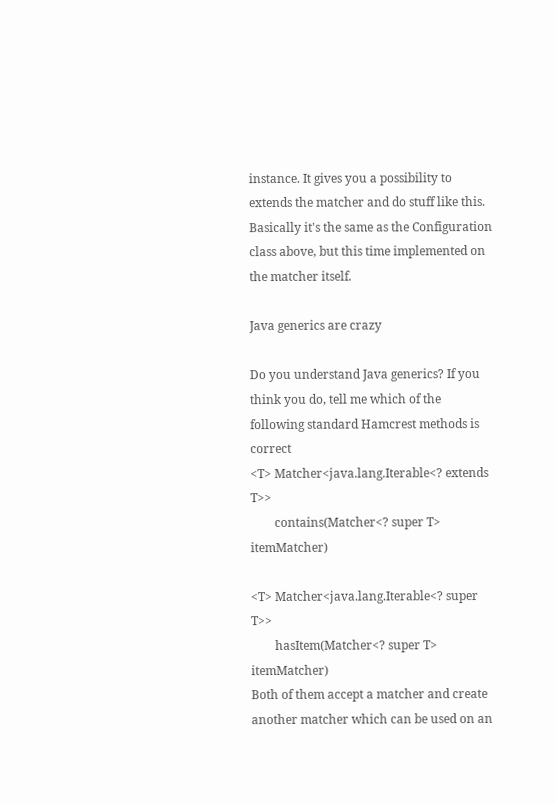instance. It gives you a possibility to extends the matcher and do stuff like this.
Basically it's the same as the Configuration class above, but this time implemented on the matcher itself.

Java generics are crazy

Do you understand Java generics? If you think you do, tell me which of the following standard Hamcrest methods is correct
<T> Matcher<java.lang.Iterable<? extends T>>
        contains(Matcher<? super T> itemMatcher)

<T> Matcher<java.lang.Iterable<? super T>>
        hasItem(Matcher<? super T> itemMatcher)
Both of them accept a matcher and create another matcher which can be used on an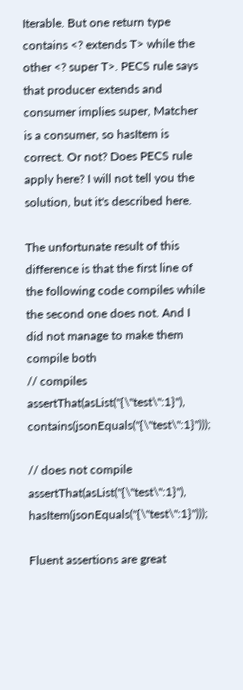Iterable. But one return type contains <? extends T> while the other <? super T>. PECS rule says that producer extends and consumer implies super, Matcher is a consumer, so hasItem is correct. Or not? Does PECS rule apply here? I will not tell you the solution, but it's described here.

The unfortunate result of this difference is that the first line of the following code compiles while the second one does not. And I did not manage to make them compile both
// compiles
assertThat(asList("{\"test\":1}"), contains(jsonEquals("{\"test\":1}")));

// does not compile
assertThat(asList("{\"test\":1}"), hasItem(jsonEquals("{\"test\":1}")));

Fluent assertions are great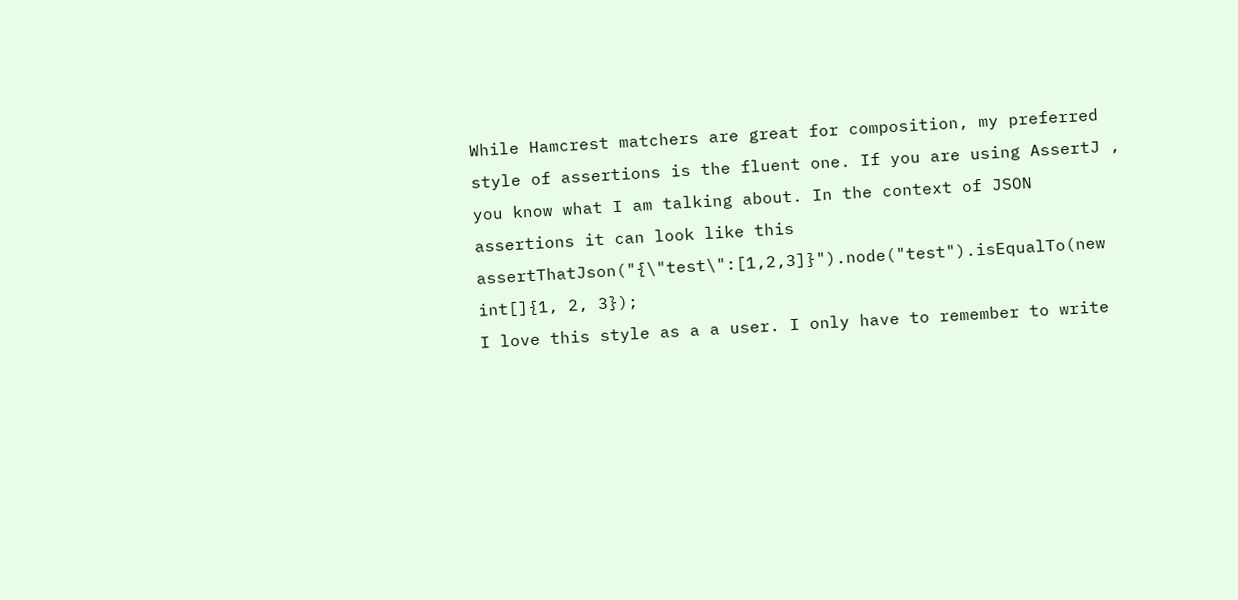While Hamcrest matchers are great for composition, my preferred style of assertions is the fluent one. If you are using AssertJ , you know what I am talking about. In the context of JSON assertions it can look like this
assertThatJson("{\"test\":[1,2,3]}").node("test").isEqualTo(new int[]{1, 2, 3});
I love this style as a a user. I only have to remember to write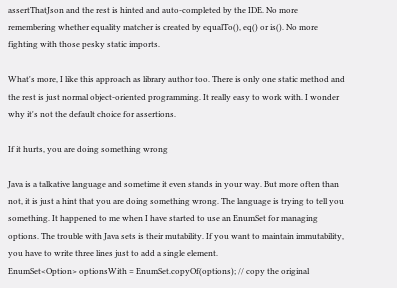assertThatJson and the rest is hinted and auto-completed by the IDE. No more remembering whether equality matcher is created by equalTo(), eq() or is(). No more fighting with those pesky static imports.

What's more, I like this approach as library author too. There is only one static method and the rest is just normal object-oriented programming. It really easy to work with. I wonder why it's not the default choice for assertions.

If it hurts, you are doing something wrong

Java is a talkative language and sometime it even stands in your way. But more often than not, it is just a hint that you are doing something wrong. The language is trying to tell you something. It happened to me when I have started to use an EnumSet for managing options. The trouble with Java sets is their mutability. If you want to maintain immutability, you have to write three lines just to add a single element.
EnumSet<Option> optionsWith = EnumSet.copyOf(options); // copy the original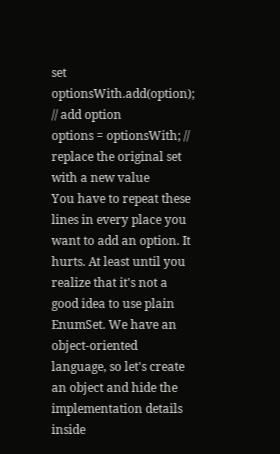set
optionsWith.add(option); // add option
options = optionsWith; // replace the original set with a new value
You have to repeat these lines in every place you want to add an option. It hurts. At least until you realize that it's not a good idea to use plain EnumSet. We have an object-oriented language, so let's create an object and hide the implementation details inside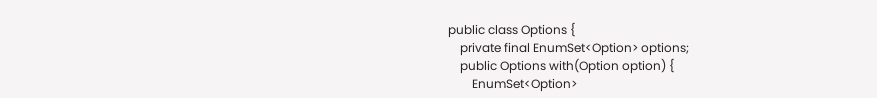public class Options {
    private final EnumSet<Option> options;
    public Options with(Option option) {
        EnumSet<Option>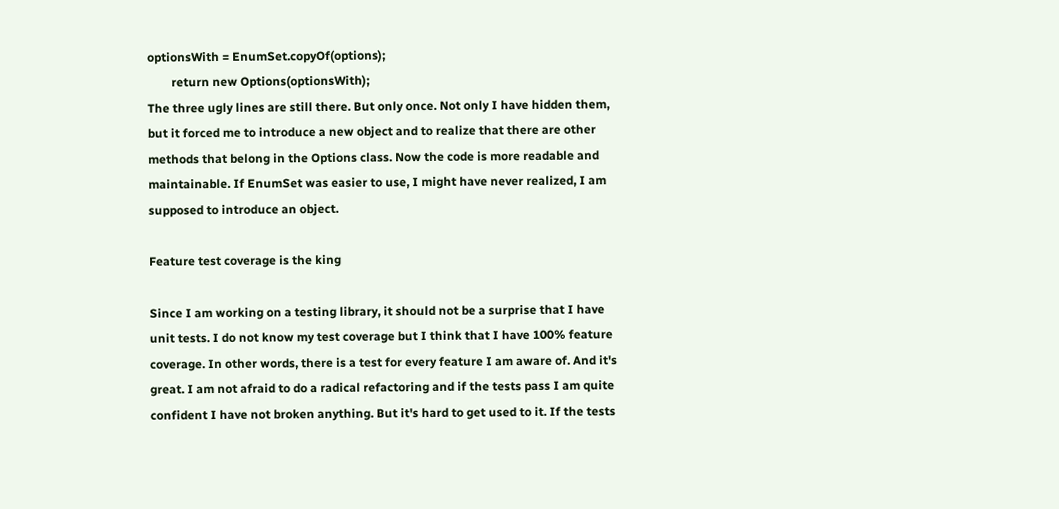optionsWith = EnumSet.copyOf(options);
        return new Options(optionsWith);
The three ugly lines are still there. But only once. Not only I have hidden them, but it forced me to introduce a new object and to realize that there are other methods that belong in the Options class. Now the code is more readable and maintainable. If EnumSet was easier to use, I might have never realized, I am supposed to introduce an object.

Feature test coverage is the king

Since I am working on a testing library, it should not be a surprise that I have unit tests. I do not know my test coverage but I think that I have 100% feature coverage. In other words, there is a test for every feature I am aware of. And it's great. I am not afraid to do a radical refactoring and if the tests pass I am quite confident I have not broken anything. But it's hard to get used to it. If the tests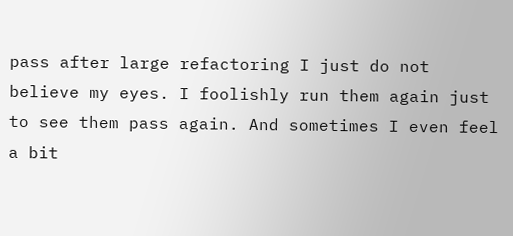pass after large refactoring I just do not believe my eyes. I foolishly run them again just to see them pass again. And sometimes I even feel a bit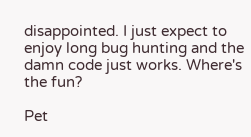disappointed. I just expect to enjoy long bug hunting and the damn code just works. Where's the fun?

Pet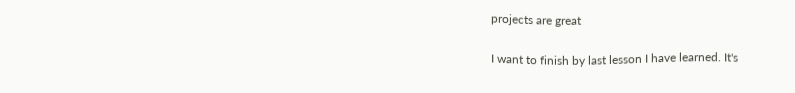projects are great

I want to finish by last lesson I have learned. It's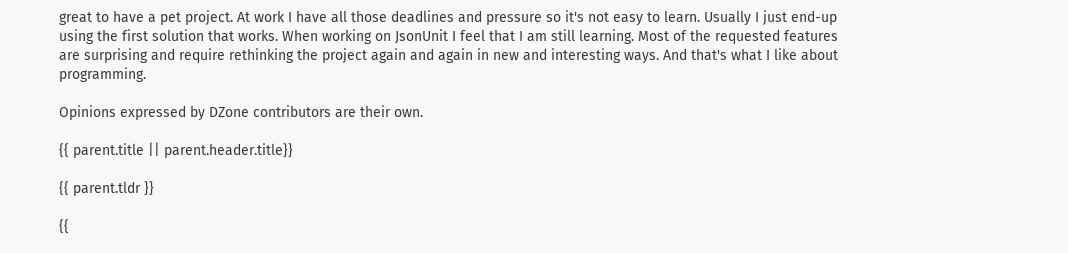great to have a pet project. At work I have all those deadlines and pressure so it's not easy to learn. Usually I just end-up using the first solution that works. When working on JsonUnit I feel that I am still learning. Most of the requested features are surprising and require rethinking the project again and again in new and interesting ways. And that's what I like about programming.

Opinions expressed by DZone contributors are their own.

{{ parent.title || parent.header.title}}

{{ parent.tldr }}

{{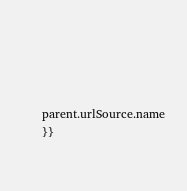parent.urlSource.name }}